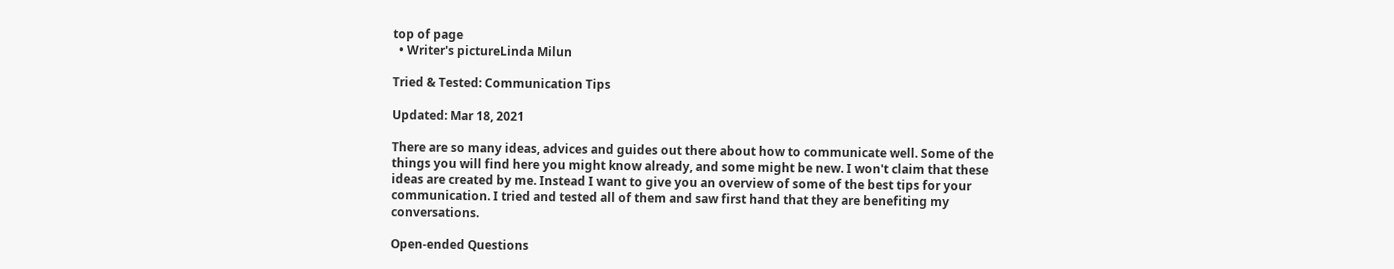top of page
  • Writer's pictureLinda Milun

Tried & Tested: Communication Tips

Updated: Mar 18, 2021

There are so many ideas, advices and guides out there about how to communicate well. Some of the things you will find here you might know already, and some might be new. I won't claim that these ideas are created by me. Instead I want to give you an overview of some of the best tips for your communication. I tried and tested all of them and saw first hand that they are benefiting my conversations.

Open-ended Questions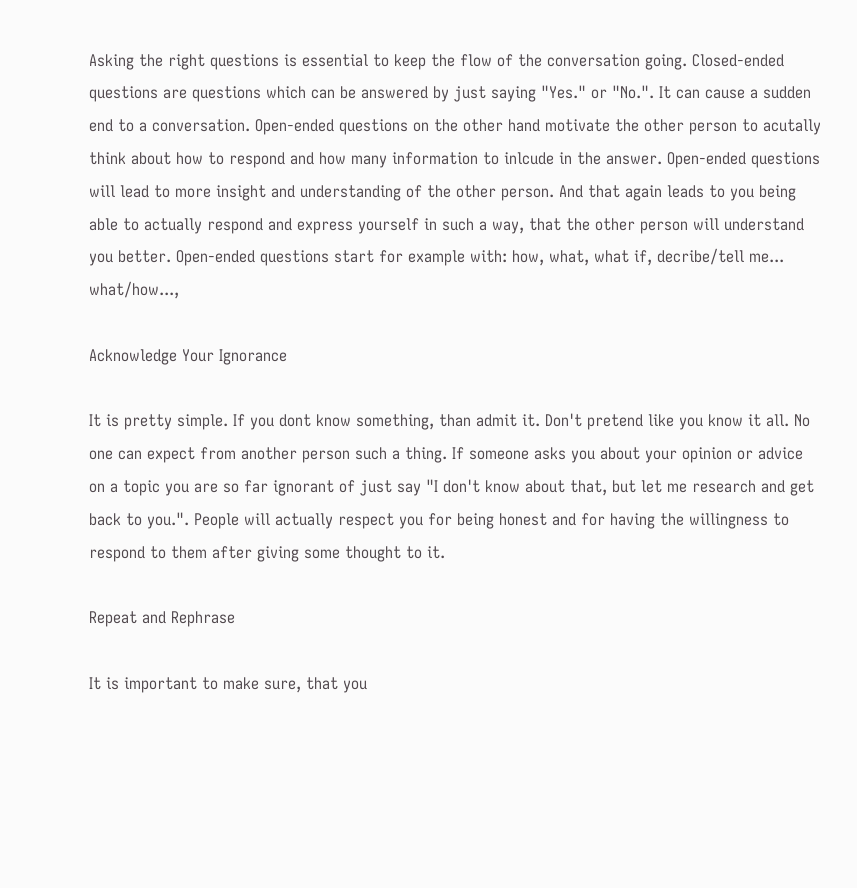Asking the right questions is essential to keep the flow of the conversation going. Closed-ended questions are questions which can be answered by just saying "Yes." or "No.". It can cause a sudden end to a conversation. Open-ended questions on the other hand motivate the other person to acutally think about how to respond and how many information to inlcude in the answer. Open-ended questions will lead to more insight and understanding of the other person. And that again leads to you being able to actually respond and express yourself in such a way, that the other person will understand you better. Open-ended questions start for example with: how, what, what if, decribe/tell me... what/how...,

Acknowledge Your Ignorance

It is pretty simple. If you dont know something, than admit it. Don't pretend like you know it all. No one can expect from another person such a thing. If someone asks you about your opinion or advice on a topic you are so far ignorant of just say "I don't know about that, but let me research and get back to you.". People will actually respect you for being honest and for having the willingness to respond to them after giving some thought to it.

Repeat and Rephrase

It is important to make sure, that you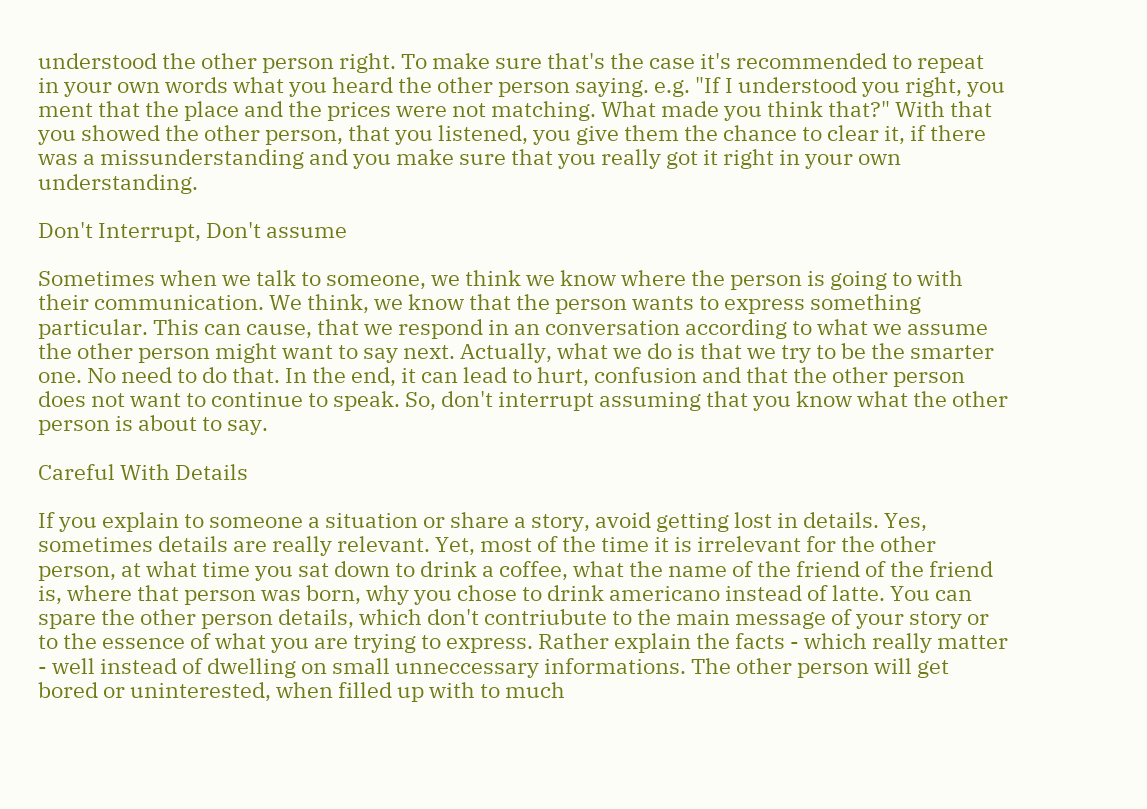understood the other person right. To make sure that's the case it's recommended to repeat in your own words what you heard the other person saying. e.g. "If I understood you right, you ment that the place and the prices were not matching. What made you think that?" With that you showed the other person, that you listened, you give them the chance to clear it, if there was a missunderstanding and you make sure that you really got it right in your own understanding.

Don't Interrupt, Don't assume

Sometimes when we talk to someone, we think we know where the person is going to with their communication. We think, we know that the person wants to express something particular. This can cause, that we respond in an conversation according to what we assume the other person might want to say next. Actually, what we do is that we try to be the smarter one. No need to do that. In the end, it can lead to hurt, confusion and that the other person does not want to continue to speak. So, don't interrupt assuming that you know what the other person is about to say.

Careful With Details

If you explain to someone a situation or share a story, avoid getting lost in details. Yes, sometimes details are really relevant. Yet, most of the time it is irrelevant for the other person, at what time you sat down to drink a coffee, what the name of the friend of the friend is, where that person was born, why you chose to drink americano instead of latte. You can spare the other person details, which don't contriubute to the main message of your story or to the essence of what you are trying to express. Rather explain the facts - which really matter - well instead of dwelling on small unneccessary informations. The other person will get bored or uninterested, when filled up with to much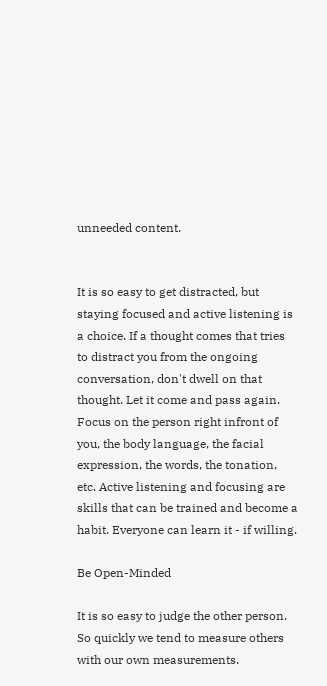unneeded content.


It is so easy to get distracted, but staying focused and active listening is a choice. If a thought comes that tries to distract you from the ongoing conversation, don't dwell on that thought. Let it come and pass again. Focus on the person right infront of you, the body language, the facial expression, the words, the tonation, etc. Active listening and focusing are skills that can be trained and become a habit. Everyone can learn it - if willing.

Be Open-Minded

It is so easy to judge the other person. So quickly we tend to measure others with our own measurements.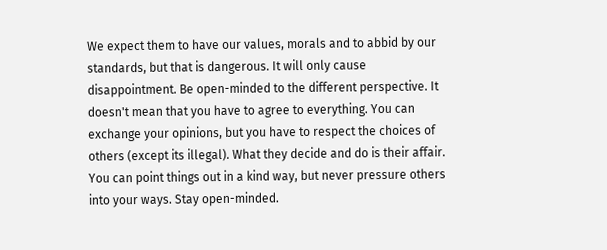We expect them to have our values, morals and to abbid by our standards, but that is dangerous. It will only cause disappointment. Be open-minded to the different perspective. It doesn't mean that you have to agree to everything. You can exchange your opinions, but you have to respect the choices of others (except its illegal). What they decide and do is their affair. You can point things out in a kind way, but never pressure others into your ways. Stay open-minded.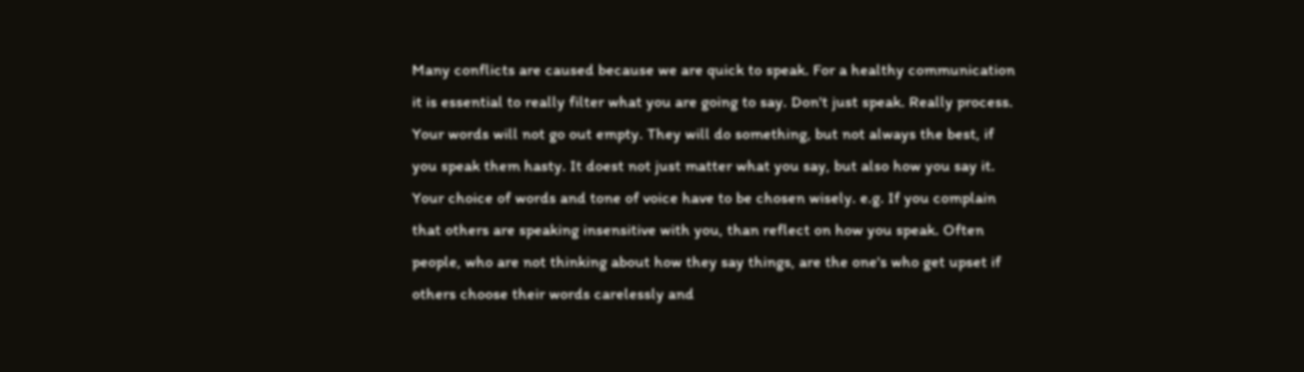Many conflicts are caused because we are quick to speak. For a healthy communication it is essential to really filter what you are going to say. Don't just speak. Really process. Your words will not go out empty. They will do something, but not always the best, if you speak them hasty. It doest not just matter what you say, but also how you say it. Your choice of words and tone of voice have to be chosen wisely. e.g. If you complain that others are speaking insensitive with you, than reflect on how you speak. Often people, who are not thinking about how they say things, are the one's who get upset if others choose their words carelessly and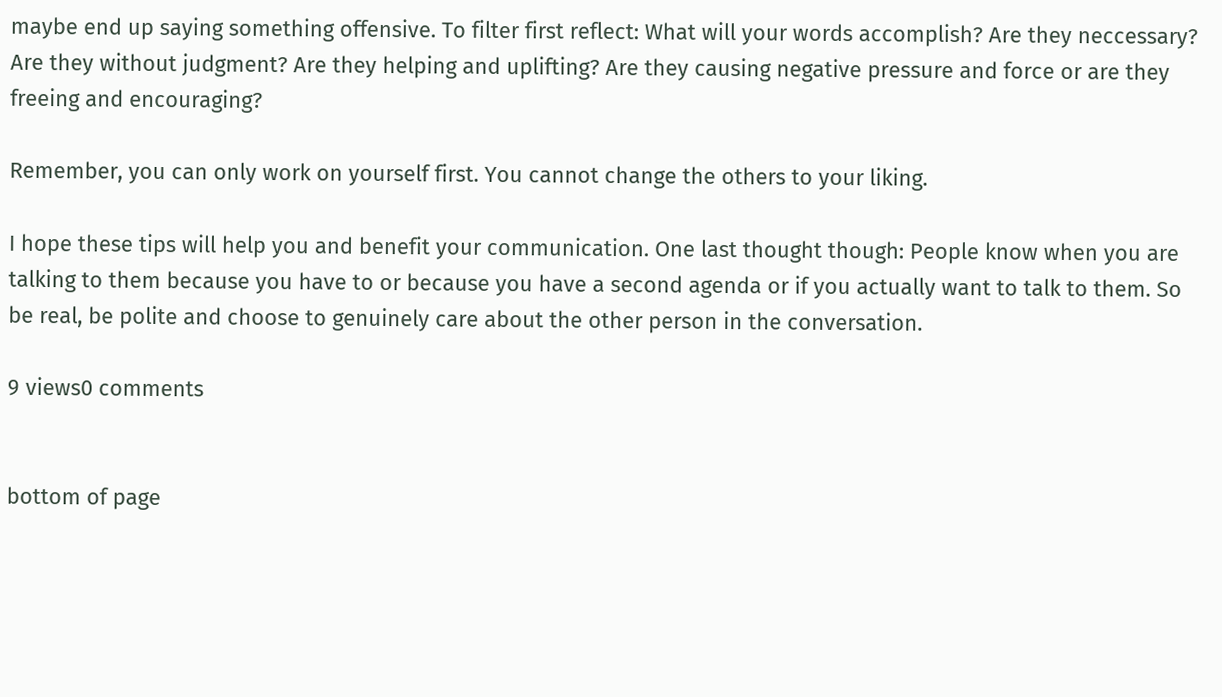maybe end up saying something offensive. To filter first reflect: What will your words accomplish? Are they neccessary? Are they without judgment? Are they helping and uplifting? Are they causing negative pressure and force or are they freeing and encouraging?

Remember, you can only work on yourself first. You cannot change the others to your liking.

I hope these tips will help you and benefit your communication. One last thought though: People know when you are talking to them because you have to or because you have a second agenda or if you actually want to talk to them. So be real, be polite and choose to genuinely care about the other person in the conversation.

9 views0 comments


bottom of page